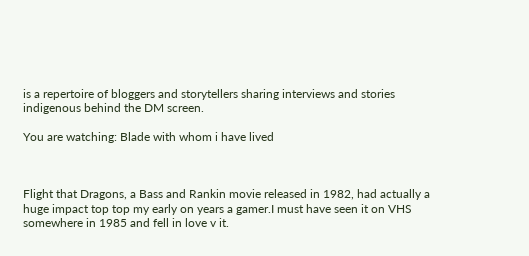is a repertoire of bloggers and storytellers sharing interviews and stories indigenous behind the DM screen.

You are watching: Blade with whom i have lived



Flight that Dragons, a Bass and Rankin movie released in 1982, had actually a huge impact top top my early on years a gamer.I must have seen it on VHS somewhere in 1985 and fell in love v it.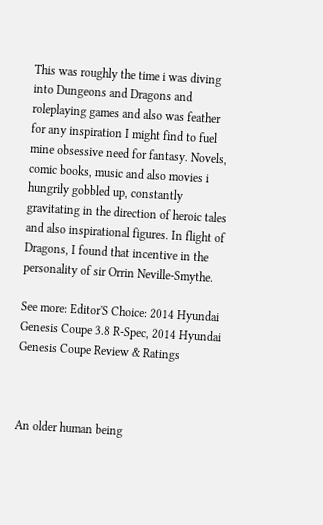This was roughly the time i was diving into Dungeons and Dragons and roleplaying games and also was feather for any inspiration I might find to fuel mine obsessive need for fantasy. Novels, comic books, music and also movies i hungrily gobbled up, constantly gravitating in the direction of heroic tales and also inspirational figures. In flight of Dragons, I found that incentive in the personality of sir Orrin Neville-Smythe.

See more: Editor'S Choice: 2014 Hyundai Genesis Coupe 3.8 R-Spec, 2014 Hyundai Genesis Coupe Review & Ratings



An older human being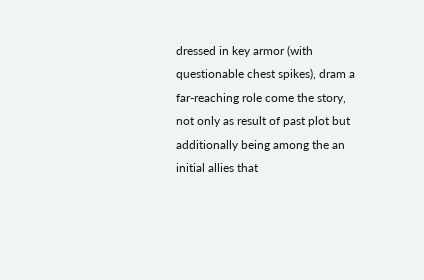dressed in key armor (with questionable chest spikes), dram a far-reaching role come the story, not only as result of past plot but additionally being among the an initial allies that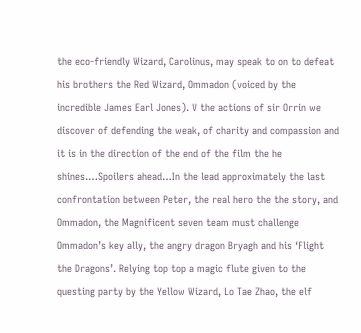the eco-friendly Wizard, Carolinus, may speak to on to defeat his brothers the Red Wizard, Ommadon (voiced by the incredible James Earl Jones). V the actions of sir Orrin we discover of defending the weak, of charity and compassion and it is in the direction of the end of the film the he shines.…Spoilers ahead…In the lead approximately the last confrontation between Peter, the real hero the the story, and Ommadon, the Magnificent seven team must challenge Ommadon’s key ally, the angry dragon Bryagh and his ‘Flight the Dragons’. Relying top top a magic flute given to the questing party by the Yellow Wizard, Lo Tae Zhao, the elf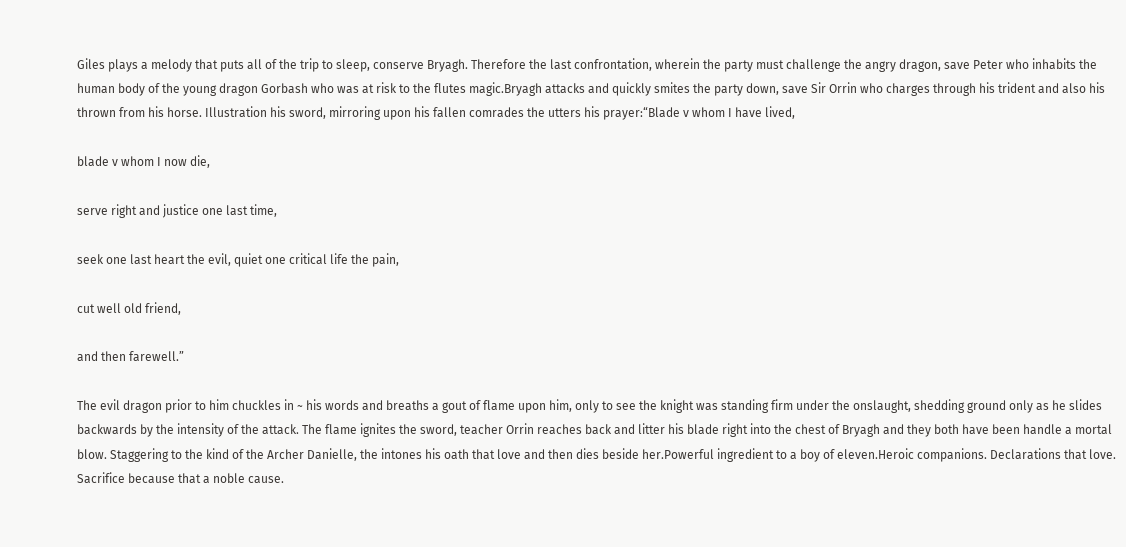Giles plays a melody that puts all of the trip to sleep, conserve Bryagh. Therefore the last confrontation, wherein the party must challenge the angry dragon, save Peter who inhabits the human body of the young dragon Gorbash who was at risk to the flutes magic.Bryagh attacks and quickly smites the party down, save Sir Orrin who charges through his trident and also his thrown from his horse. Illustration his sword, mirroring upon his fallen comrades the utters his prayer:“Blade v whom I have lived,

blade v whom I now die,

serve right and justice one last time,

seek one last heart the evil, quiet one critical life the pain,

cut well old friend,

and then farewell.”

The evil dragon prior to him chuckles in ~ his words and breaths a gout of flame upon him, only to see the knight was standing firm under the onslaught, shedding ground only as he slides backwards by the intensity of the attack. The flame ignites the sword, teacher Orrin reaches back and litter his blade right into the chest of Bryagh and they both have been handle a mortal blow. Staggering to the kind of the Archer Danielle, the intones his oath that love and then dies beside her.Powerful ingredient to a boy of eleven.Heroic companions. Declarations that love. Sacrifice because that a noble cause.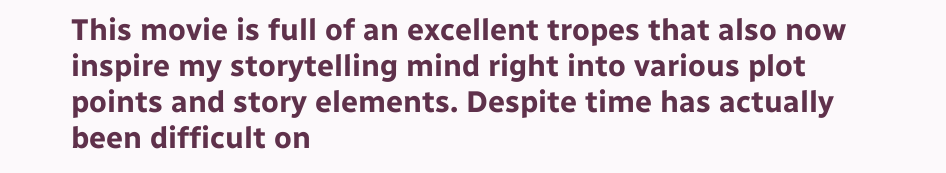This movie is full of an excellent tropes that also now inspire my storytelling mind right into various plot points and story elements. Despite time has actually been difficult on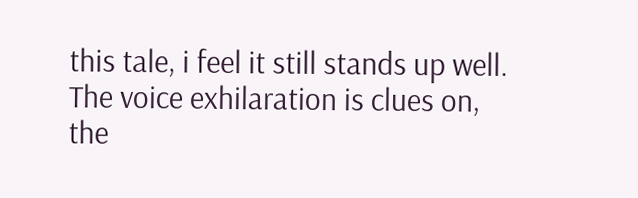this tale, i feel it still stands up well. The voice exhilaration is clues on, the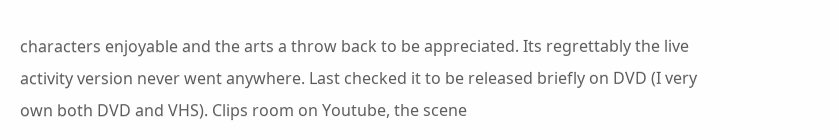characters enjoyable and the arts a throw back to be appreciated. Its regrettably the live activity version never went anywhere. Last checked it to be released briefly on DVD (I very own both DVD and VHS). Clips room on Youtube, the scene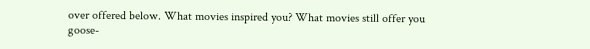over offered below. What movies inspired you? What movies still offer you goose-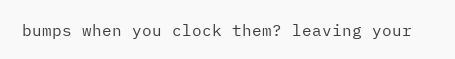bumps when you clock them? leaving your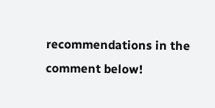recommendations in the comment below!